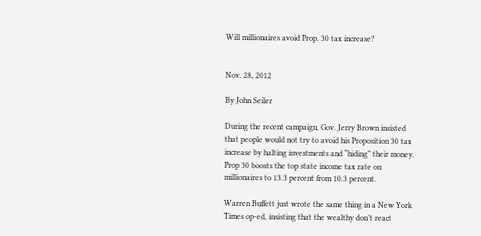Will millionaires avoid Prop. 30 tax increase?


Nov. 28, 2012

By John Seiler

During the recent campaign, Gov. Jerry Brown insisted that people would not try to avoid his Proposition 30 tax increase by halting investments and “hiding” their money. Prop 30 boosts the top state income tax rate on millionaires to 13.3 percent from 10.3 percent.

Warren Buffett just wrote the same thing in a New York Times op-ed, insisting that the wealthy don’t react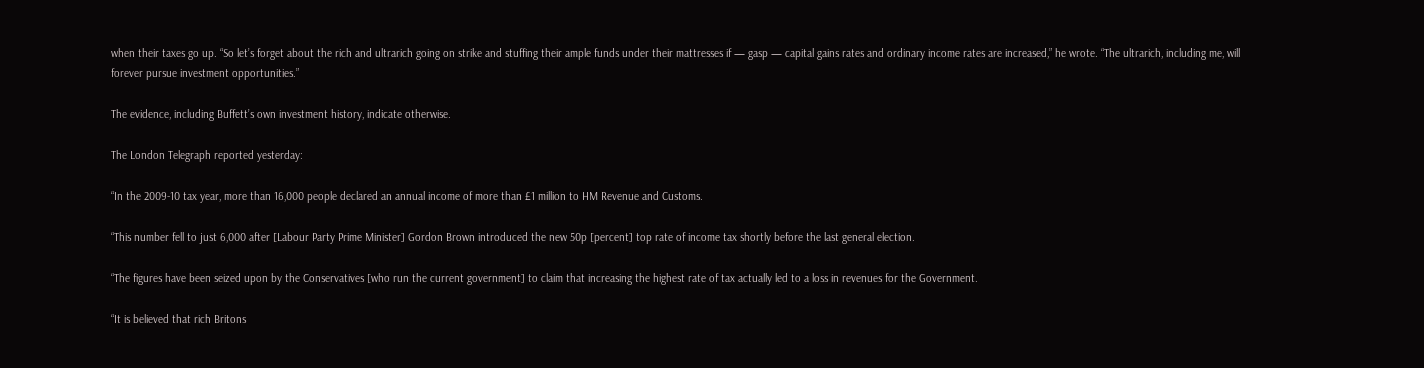when their taxes go up. “So let’s forget about the rich and ultrarich going on strike and stuffing their ample funds under their mattresses if — gasp — capital gains rates and ordinary income rates are increased,” he wrote. “The ultrarich, including me, will forever pursue investment opportunities.”

The evidence, including Buffett’s own investment history, indicate otherwise.

The London Telegraph reported yesterday:

“In the 2009-10 tax year, more than 16,000 people declared an annual income of more than £1 million to HM Revenue and Customs.

“This number fell to just 6,000 after [Labour Party Prime Minister] Gordon Brown introduced the new 50p [percent] top rate of income tax shortly before the last general election.

“The figures have been seized upon by the Conservatives [who run the current government] to claim that increasing the highest rate of tax actually led to a loss in revenues for the Government.

“It is believed that rich Britons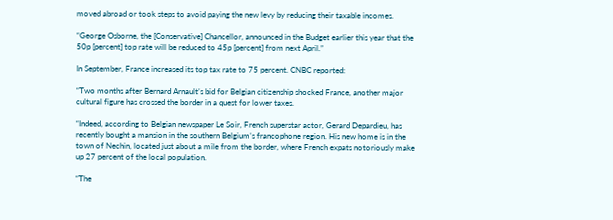moved abroad or took steps to avoid paying the new levy by reducing their taxable incomes.

“George Osborne, the [Conservative] Chancellor, announced in the Budget earlier this year that the 50p [percent] top rate will be reduced to 45p [percent] from next April.”

In September, France increased its top tax rate to 75 percent. CNBC reported:

“Two months after Bernard Arnault’s bid for Belgian citizenship shocked France, another major cultural figure has crossed the border in a quest for lower taxes.

“Indeed, according to Belgian newspaper Le Soir, French superstar actor, Gerard Depardieu, has recently bought a mansion in the southern Belgium’s francophone region. His new home is in the town of Nechin, located just about a mile from the border, where French expats notoriously make up 27 percent of the local population.

“The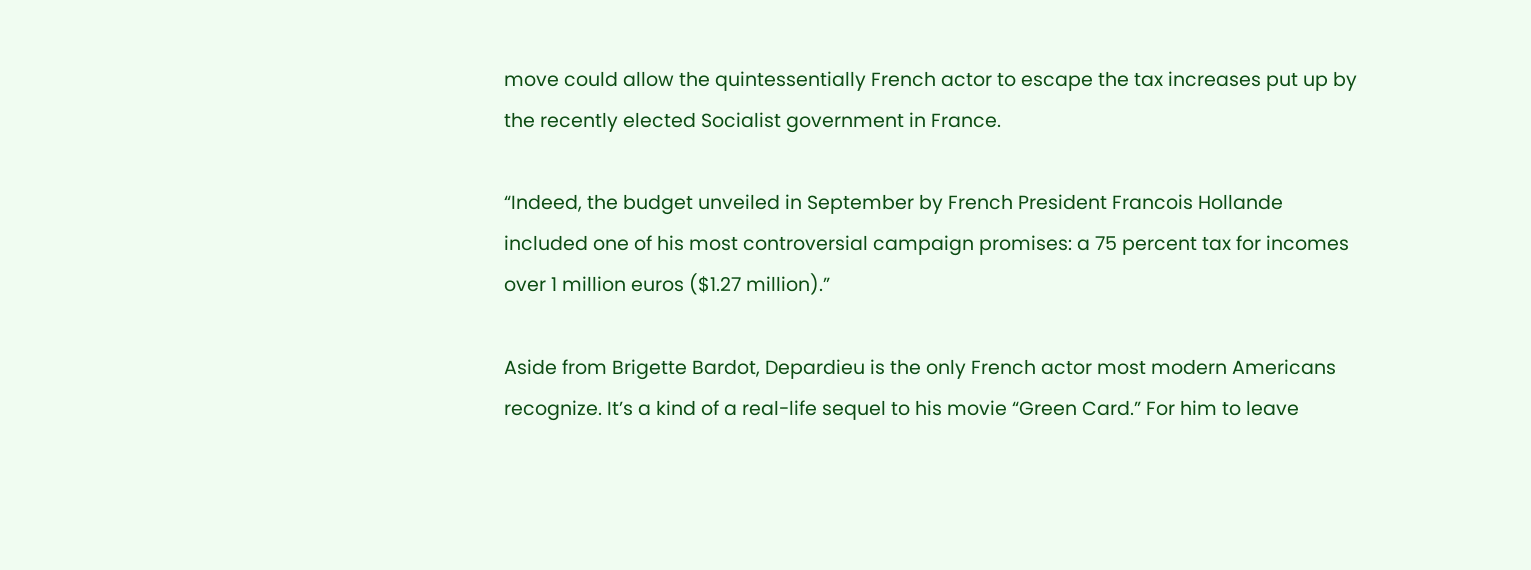move could allow the quintessentially French actor to escape the tax increases put up by the recently elected Socialist government in France.

“Indeed, the budget unveiled in September by French President Francois Hollande included one of his most controversial campaign promises: a 75 percent tax for incomes over 1 million euros ($1.27 million).”

Aside from Brigette Bardot, Depardieu is the only French actor most modern Americans recognize. It’s a kind of a real-life sequel to his movie “Green Card.” For him to leave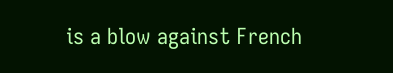is a blow against French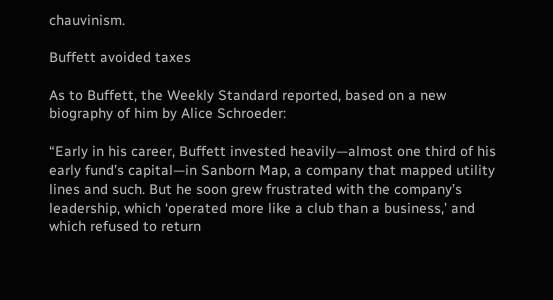chauvinism.

Buffett avoided taxes

As to Buffett, the Weekly Standard reported, based on a new biography of him by Alice Schroeder:

“Early in his career, Buffett invested heavily—almost one third of his early fund’s capital—in Sanborn Map, a company that mapped utility lines and such. But he soon grew frustrated with the company’s leadership, which ‘operated more like a club than a business,’ and which refused to return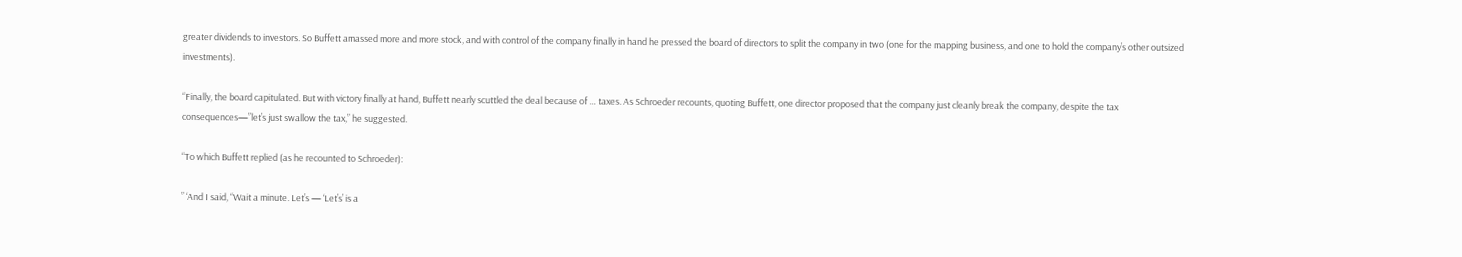greater dividends to investors. So Buffett amassed more and more stock, and with control of the company finally in hand he pressed the board of directors to split the company in two (one for the mapping business, and one to hold the company’s other outsized investments).

“Finally, the board capitulated. But with victory finally at hand, Buffett nearly scuttled the deal because of … taxes. As Schroeder recounts, quoting Buffett, one director proposed that the company just cleanly break the company, despite the tax consequences—”let’s just swallow the tax,” he suggested.

“To which Buffett replied (as he recounted to Schroeder):

” ‘And I said, “Wait a minute. Let’s — ‘Let’s’ is a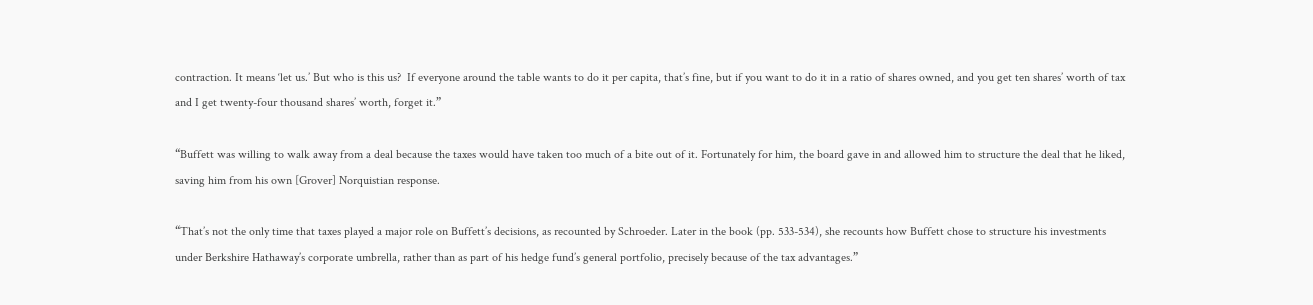contraction. It means ‘let us.’ But who is this us?  If everyone around the table wants to do it per capita, that’s fine, but if you want to do it in a ratio of shares owned, and you get ten shares’ worth of tax and I get twenty-four thousand shares’ worth, forget it.”

“Buffett was willing to walk away from a deal because the taxes would have taken too much of a bite out of it. Fortunately for him, the board gave in and allowed him to structure the deal that he liked, saving him from his own [Grover] Norquistian response.

“That’s not the only time that taxes played a major role on Buffett’s decisions, as recounted by Schroeder. Later in the book (pp. 533-534), she recounts how Buffett chose to structure his investments under Berkshire Hathaway’s corporate umbrella, rather than as part of his hedge fund’s general portfolio, precisely because of the tax advantages.”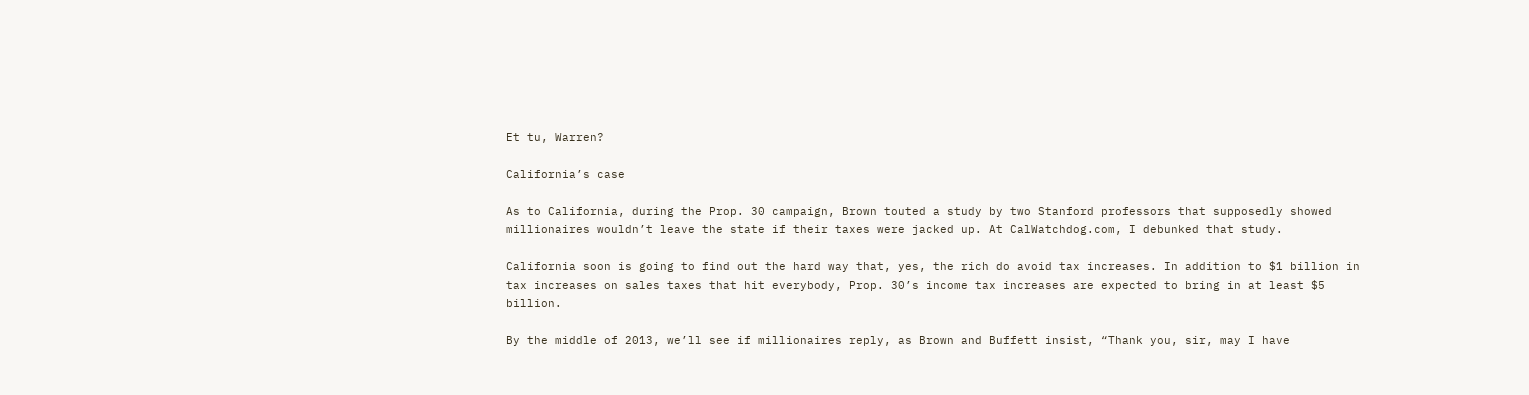Et tu, Warren?

California’s case

As to California, during the Prop. 30 campaign, Brown touted a study by two Stanford professors that supposedly showed millionaires wouldn’t leave the state if their taxes were jacked up. At CalWatchdog.com, I debunked that study.

California soon is going to find out the hard way that, yes, the rich do avoid tax increases. In addition to $1 billion in tax increases on sales taxes that hit everybody, Prop. 30’s income tax increases are expected to bring in at least $5 billion.

By the middle of 2013, we’ll see if millionaires reply, as Brown and Buffett insist, “Thank you, sir, may I have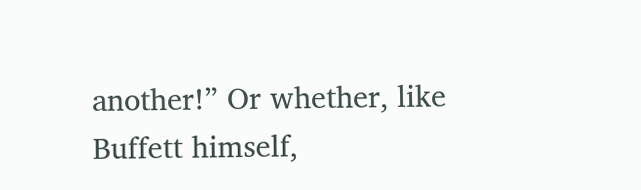another!” Or whether, like Buffett himself,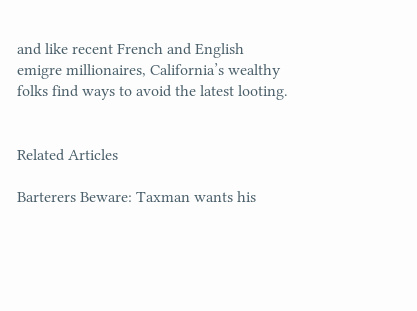and like recent French and English emigre millionaires, California’s wealthy folks find ways to avoid the latest looting.


Related Articles

Barterers Beware: Taxman wants his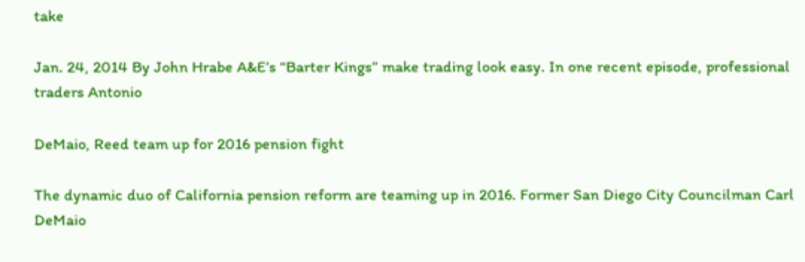take

Jan. 24, 2014 By John Hrabe A&E’s “Barter Kings” make trading look easy. In one recent episode, professional traders Antonio

DeMaio, Reed team up for 2016 pension fight

The dynamic duo of California pension reform are teaming up in 2016. Former San Diego City Councilman Carl DeMaio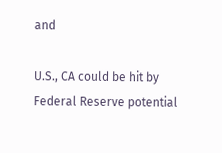and

U.S., CA could be hit by Federal Reserve potential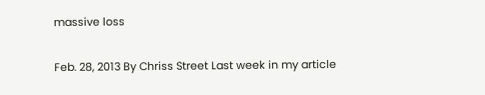massive loss

Feb. 28, 2013 By Chriss Street Last week in my article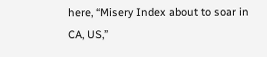here, “Misery Index about to soar in CA, US,”